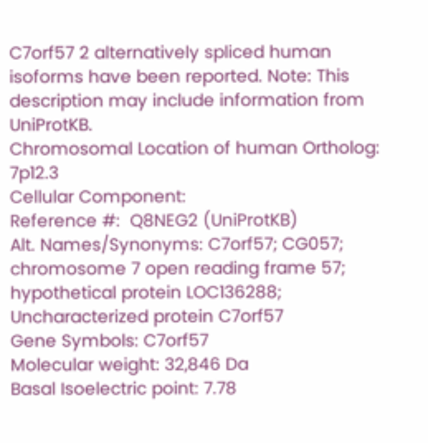C7orf57 2 alternatively spliced human isoforms have been reported. Note: This description may include information from UniProtKB.
Chromosomal Location of human Ortholog: 7p12.3
Cellular Component:
Reference #:  Q8NEG2 (UniProtKB)
Alt. Names/Synonyms: C7orf57; CG057; chromosome 7 open reading frame 57; hypothetical protein LOC136288; Uncharacterized protein C7orf57
Gene Symbols: C7orf57
Molecular weight: 32,846 Da
Basal Isoelectric point: 7.78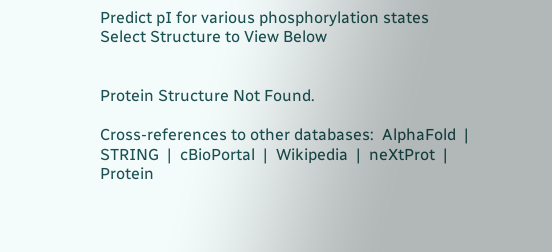Predict pI for various phosphorylation states
Select Structure to View Below


Protein Structure Not Found.

Cross-references to other databases:  AlphaFold  |  STRING  |  cBioPortal  |  Wikipedia  |  neXtProt  |  Protein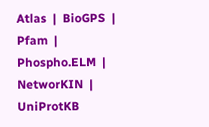Atlas  |  BioGPS  |  Pfam  |  Phospho.ELM  |  NetworKIN  |  UniProtKB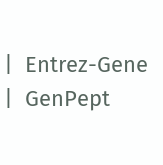|  Entrez-Gene  |  GenPept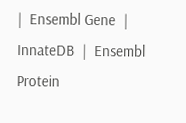|  Ensembl Gene  |  InnateDB  |  Ensembl Protein